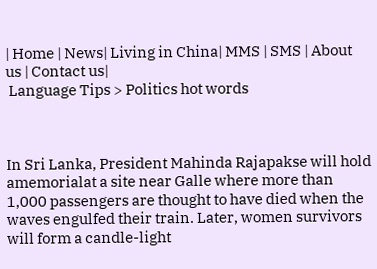| Home | News| Living in China| MMS | SMS | About us | Contact us|
 Language Tips > Politics hot words



In Sri Lanka, President Mahinda Rajapakse will hold amemorialat a site near Galle where more than 1,000 passengers are thought to have died when the waves engulfed their train. Later, women survivors will form a candle-light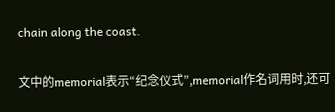chain along the coast.

文中的memorial表示“纪念仪式”,memorial作名词用时,还可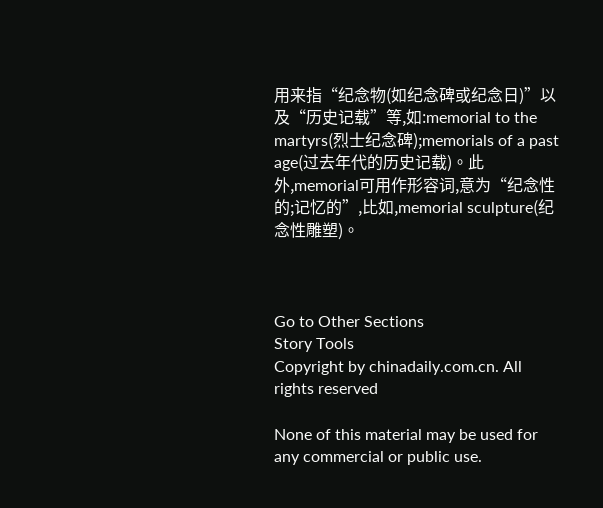用来指“纪念物(如纪念碑或纪念日)”以及“历史记载”等,如:memorial to the martyrs(烈士纪念碑);memorials of a past age(过去年代的历史记载)。此外,memorial可用作形容词,意为“纪念性的;记忆的”,比如,memorial sculpture(纪念性雕塑)。



Go to Other Sections
Story Tools
Copyright by chinadaily.com.cn. All rights reserved

None of this material may be used for any commercial or public use.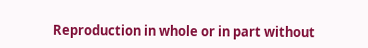Reproduction in whole or in part without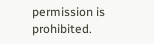permission is prohibited.